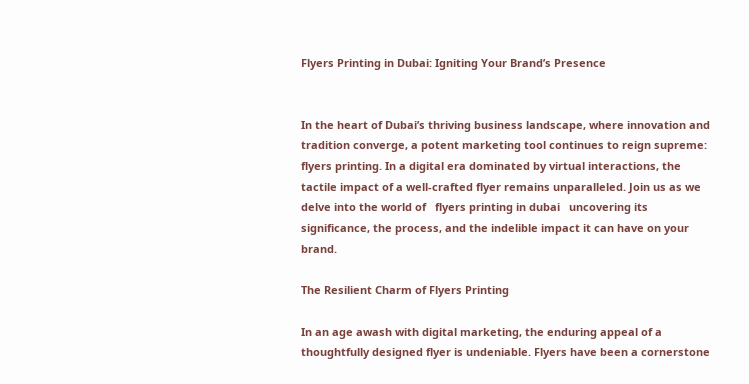Flyers Printing in Dubai: Igniting Your Brand’s Presence


In the heart of Dubai’s thriving business landscape, where innovation and tradition converge, a potent marketing tool continues to reign supreme: flyers printing. In a digital era dominated by virtual interactions, the tactile impact of a well-crafted flyer remains unparalleled. Join us as we delve into the world of   flyers printing in dubai   uncovering its significance, the process, and the indelible impact it can have on your brand.

The Resilient Charm of Flyers Printing

In an age awash with digital marketing, the enduring appeal of a thoughtfully designed flyer is undeniable. Flyers have been a cornerstone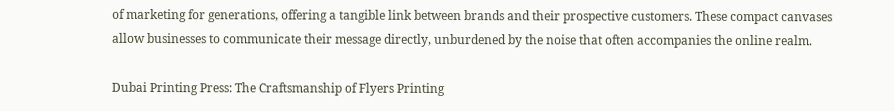of marketing for generations, offering a tangible link between brands and their prospective customers. These compact canvases allow businesses to communicate their message directly, unburdened by the noise that often accompanies the online realm.

Dubai Printing Press: The Craftsmanship of Flyers Printing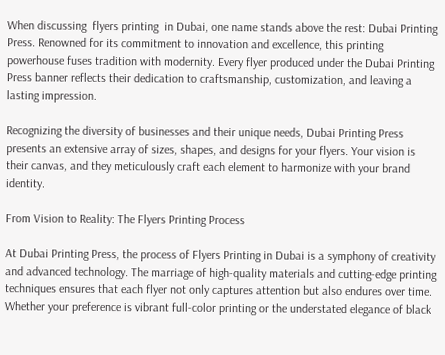When discussing  flyers printing  in Dubai, one name stands above the rest: Dubai Printing Press. Renowned for its commitment to innovation and excellence, this printing powerhouse fuses tradition with modernity. Every flyer produced under the Dubai Printing Press banner reflects their dedication to craftsmanship, customization, and leaving a lasting impression.

Recognizing the diversity of businesses and their unique needs, Dubai Printing Press presents an extensive array of sizes, shapes, and designs for your flyers. Your vision is their canvas, and they meticulously craft each element to harmonize with your brand identity.

From Vision to Reality: The Flyers Printing Process

At Dubai Printing Press, the process of Flyers Printing in Dubai is a symphony of creativity and advanced technology. The marriage of high-quality materials and cutting-edge printing techniques ensures that each flyer not only captures attention but also endures over time. Whether your preference is vibrant full-color printing or the understated elegance of black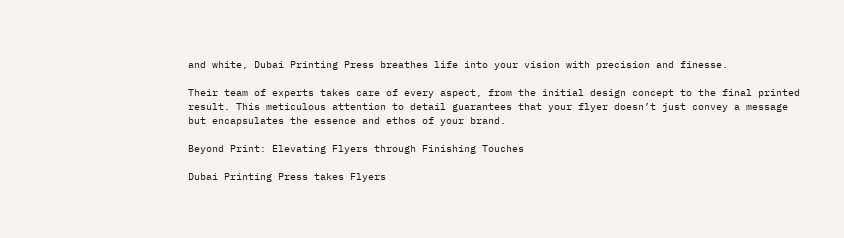and white, Dubai Printing Press breathes life into your vision with precision and finesse.

Their team of experts takes care of every aspect, from the initial design concept to the final printed result. This meticulous attention to detail guarantees that your flyer doesn’t just convey a message but encapsulates the essence and ethos of your brand.

Beyond Print: Elevating Flyers through Finishing Touches

Dubai Printing Press takes Flyers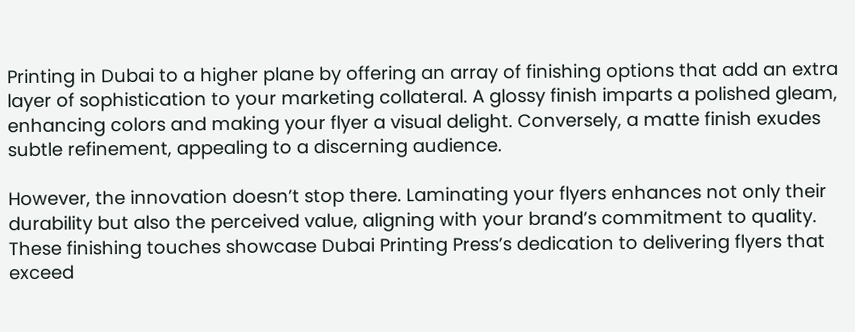Printing in Dubai to a higher plane by offering an array of finishing options that add an extra layer of sophistication to your marketing collateral. A glossy finish imparts a polished gleam, enhancing colors and making your flyer a visual delight. Conversely, a matte finish exudes subtle refinement, appealing to a discerning audience.

However, the innovation doesn’t stop there. Laminating your flyers enhances not only their durability but also the perceived value, aligning with your brand’s commitment to quality. These finishing touches showcase Dubai Printing Press’s dedication to delivering flyers that exceed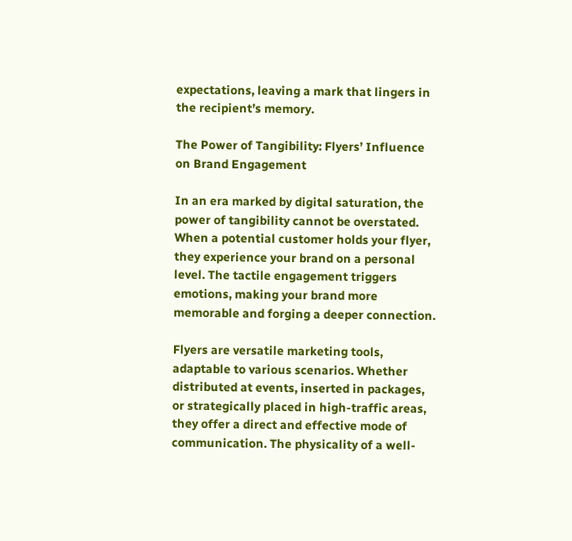expectations, leaving a mark that lingers in the recipient’s memory.

The Power of Tangibility: Flyers’ Influence on Brand Engagement

In an era marked by digital saturation, the power of tangibility cannot be overstated. When a potential customer holds your flyer, they experience your brand on a personal level. The tactile engagement triggers emotions, making your brand more memorable and forging a deeper connection.

Flyers are versatile marketing tools, adaptable to various scenarios. Whether distributed at events, inserted in packages, or strategically placed in high-traffic areas, they offer a direct and effective mode of communication. The physicality of a well-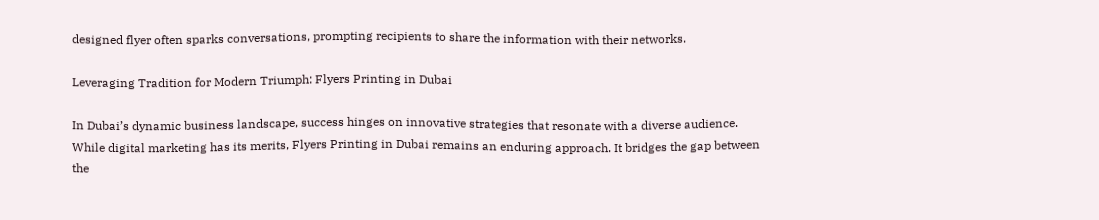designed flyer often sparks conversations, prompting recipients to share the information with their networks.

Leveraging Tradition for Modern Triumph: Flyers Printing in Dubai

In Dubai’s dynamic business landscape, success hinges on innovative strategies that resonate with a diverse audience. While digital marketing has its merits, Flyers Printing in Dubai remains an enduring approach. It bridges the gap between the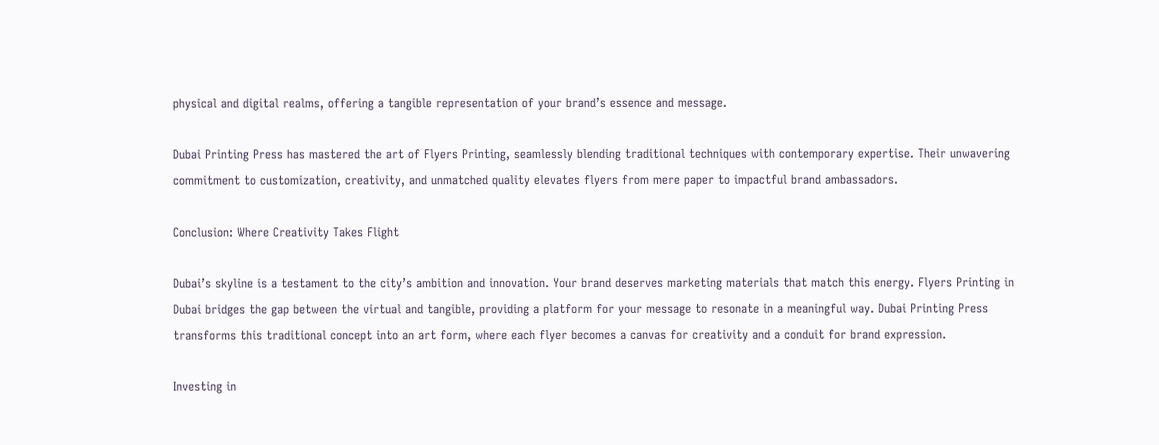physical and digital realms, offering a tangible representation of your brand’s essence and message.

Dubai Printing Press has mastered the art of Flyers Printing, seamlessly blending traditional techniques with contemporary expertise. Their unwavering commitment to customization, creativity, and unmatched quality elevates flyers from mere paper to impactful brand ambassadors.

Conclusion: Where Creativity Takes Flight

Dubai’s skyline is a testament to the city’s ambition and innovation. Your brand deserves marketing materials that match this energy. Flyers Printing in Dubai bridges the gap between the virtual and tangible, providing a platform for your message to resonate in a meaningful way. Dubai Printing Press transforms this traditional concept into an art form, where each flyer becomes a canvas for creativity and a conduit for brand expression.

Investing in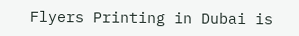Flyers Printing in Dubai is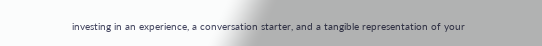investing in an experience, a conversation starter, and a tangible representation of your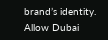brand’s identity. Allow Dubai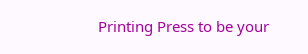Printing Press to be your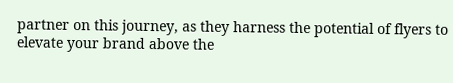partner on this journey, as they harness the potential of flyers to elevate your brand above the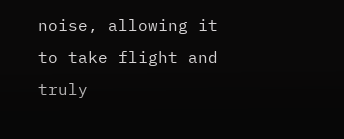noise, allowing it to take flight and truly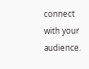connect with your audience.